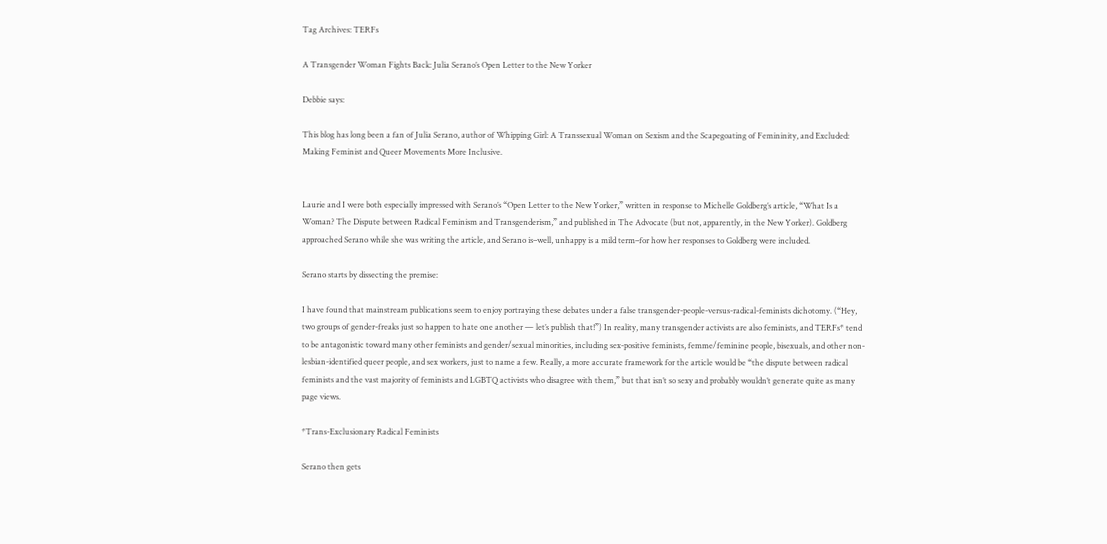Tag Archives: TERFs

A Transgender Woman Fights Back: Julia Serano’s Open Letter to the New Yorker

Debbie says:

This blog has long been a fan of Julia Serano, author of Whipping Girl: A Transsexual Woman on Sexism and the Scapegoating of Femininity, and Excluded: Making Feminist and Queer Movements More Inclusive.


Laurie and I were both especially impressed with Serano’s “Open Letter to the New Yorker,” written in response to Michelle Goldberg’s article, “What Is a Woman? The Dispute between Radical Feminism and Transgenderism,” and published in The Advocate (but not, apparently, in the New Yorker). Goldberg approached Serano while she was writing the article, and Serano is–well, unhappy is a mild term–for how her responses to Goldberg were included.

Serano starts by dissecting the premise:

I have found that mainstream publications seem to enjoy portraying these debates under a false transgender-people-versus-radical-feminists dichotomy. (“Hey, two groups of gender-freaks just so happen to hate one another — let’s publish that!”) In reality, many transgender activists are also feminists, and TERFs* tend to be antagonistic toward many other feminists and gender/sexual minorities, including sex-positive feminists, femme/feminine people, bisexuals, and other non-lesbian-identified queer people, and sex workers, just to name a few. Really, a more accurate framework for the article would be “the dispute between radical feminists and the vast majority of feminists and LGBTQ activists who disagree with them,” but that isn’t so sexy and probably wouldn’t generate quite as many page views.

*Trans-Exclusionary Radical Feminists

Serano then gets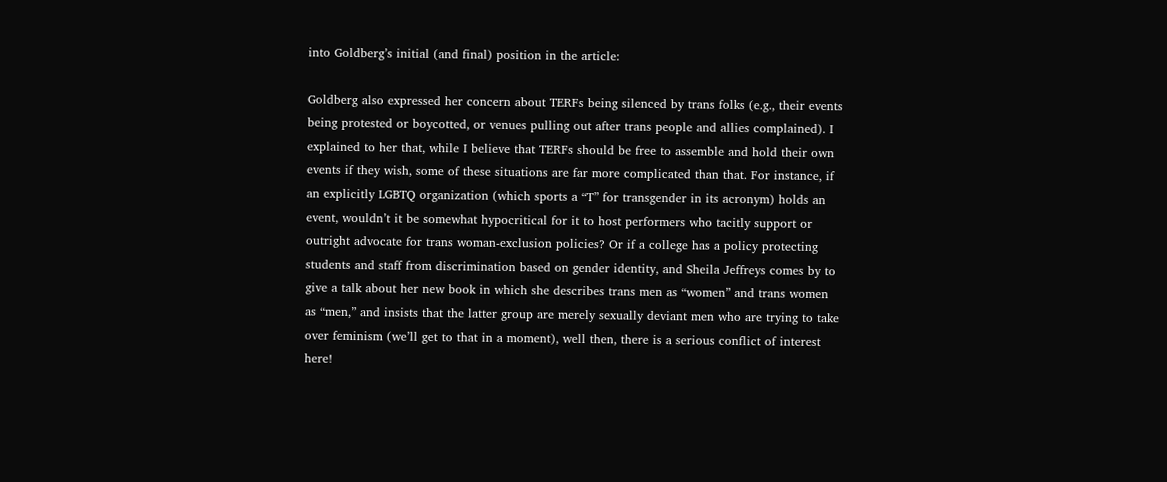into Goldberg’s initial (and final) position in the article:

Goldberg also expressed her concern about TERFs being silenced by trans folks (e.g., their events being protested or boycotted, or venues pulling out after trans people and allies complained). I explained to her that, while I believe that TERFs should be free to assemble and hold their own events if they wish, some of these situations are far more complicated than that. For instance, if an explicitly LGBTQ organization (which sports a “T” for transgender in its acronym) holds an event, wouldn’t it be somewhat hypocritical for it to host performers who tacitly support or outright advocate for trans woman-exclusion policies? Or if a college has a policy protecting students and staff from discrimination based on gender identity, and Sheila Jeffreys comes by to give a talk about her new book in which she describes trans men as “women” and trans women as “men,” and insists that the latter group are merely sexually deviant men who are trying to take over feminism (we’ll get to that in a moment), well then, there is a serious conflict of interest here!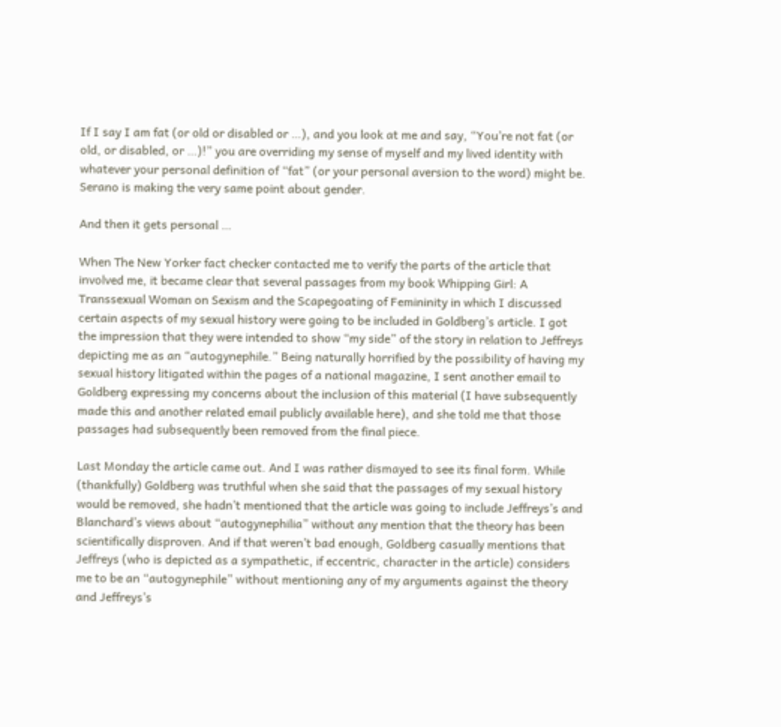If I say I am fat (or old or disabled or …), and you look at me and say, “You’re not fat (or old, or disabled, or …)!” you are overriding my sense of myself and my lived identity with whatever your personal definition of “fat” (or your personal aversion to the word) might be. Serano is making the very same point about gender.

And then it gets personal …

When The New Yorker fact checker contacted me to verify the parts of the article that involved me, it became clear that several passages from my book Whipping Girl: A Transsexual Woman on Sexism and the Scapegoating of Femininity in which I discussed certain aspects of my sexual history were going to be included in Goldberg’s article. I got the impression that they were intended to show “my side” of the story in relation to Jeffreys depicting me as an “autogynephile.” Being naturally horrified by the possibility of having my sexual history litigated within the pages of a national magazine, I sent another email to Goldberg expressing my concerns about the inclusion of this material (I have subsequently made this and another related email publicly available here), and she told me that those passages had subsequently been removed from the final piece.

Last Monday the article came out. And I was rather dismayed to see its final form. While (thankfully) Goldberg was truthful when she said that the passages of my sexual history would be removed, she hadn’t mentioned that the article was going to include Jeffreys’s and Blanchard’s views about “autogynephilia” without any mention that the theory has been scientifically disproven. And if that weren’t bad enough, Goldberg casually mentions that Jeffreys (who is depicted as a sympathetic, if eccentric, character in the article) considers me to be an “autogynephile” without mentioning any of my arguments against the theory and Jeffreys’s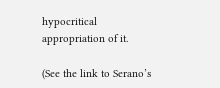hypocritical appropriation of it.

(See the link to Serano’s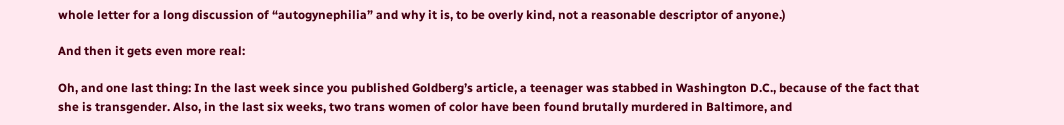whole letter for a long discussion of “autogynephilia” and why it is, to be overly kind, not a reasonable descriptor of anyone.)

And then it gets even more real:

Oh, and one last thing: In the last week since you published Goldberg’s article, a teenager was stabbed in Washington D.C., because of the fact that she is transgender. Also, in the last six weeks, two trans women of color have been found brutally murdered in Baltimore, and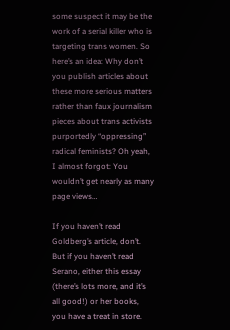some suspect it may be the work of a serial killer who is targeting trans women. So here’s an idea: Why don’t you publish articles about these more serious matters rather than faux journalism pieces about trans activists purportedly “oppressing” radical feminists? Oh yeah, I almost forgot: You wouldn’t get nearly as many page views…

If you haven’t read Goldberg’s article, don’t. But if you haven’t read Serano, either this essay (there’s lots more, and it’s all good!) or her books, you have a treat in store.